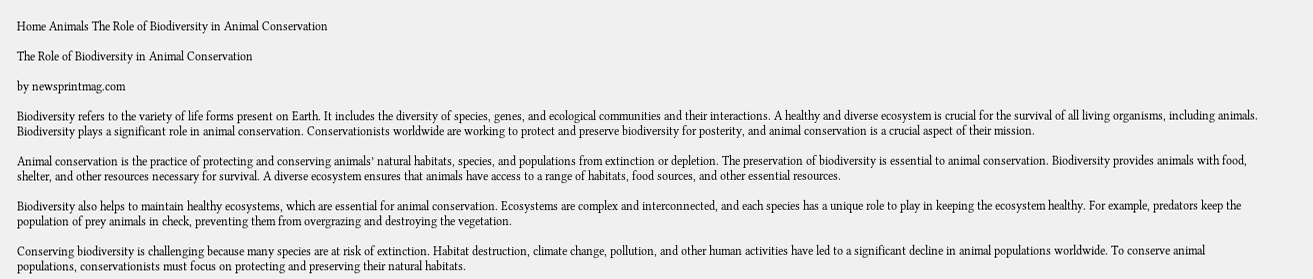Home Animals The Role of Biodiversity in Animal Conservation

The Role of Biodiversity in Animal Conservation

by newsprintmag.com

Biodiversity refers to the variety of life forms present on Earth. It includes the diversity of species, genes, and ecological communities and their interactions. A healthy and diverse ecosystem is crucial for the survival of all living organisms, including animals. Biodiversity plays a significant role in animal conservation. Conservationists worldwide are working to protect and preserve biodiversity for posterity, and animal conservation is a crucial aspect of their mission.

Animal conservation is the practice of protecting and conserving animals’ natural habitats, species, and populations from extinction or depletion. The preservation of biodiversity is essential to animal conservation. Biodiversity provides animals with food, shelter, and other resources necessary for survival. A diverse ecosystem ensures that animals have access to a range of habitats, food sources, and other essential resources.

Biodiversity also helps to maintain healthy ecosystems, which are essential for animal conservation. Ecosystems are complex and interconnected, and each species has a unique role to play in keeping the ecosystem healthy. For example, predators keep the population of prey animals in check, preventing them from overgrazing and destroying the vegetation.

Conserving biodiversity is challenging because many species are at risk of extinction. Habitat destruction, climate change, pollution, and other human activities have led to a significant decline in animal populations worldwide. To conserve animal populations, conservationists must focus on protecting and preserving their natural habitats.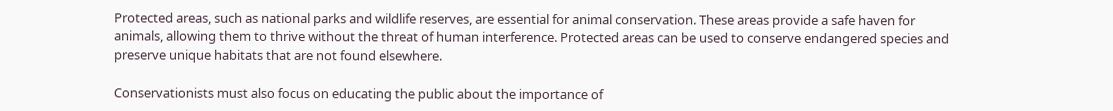Protected areas, such as national parks and wildlife reserves, are essential for animal conservation. These areas provide a safe haven for animals, allowing them to thrive without the threat of human interference. Protected areas can be used to conserve endangered species and preserve unique habitats that are not found elsewhere.

Conservationists must also focus on educating the public about the importance of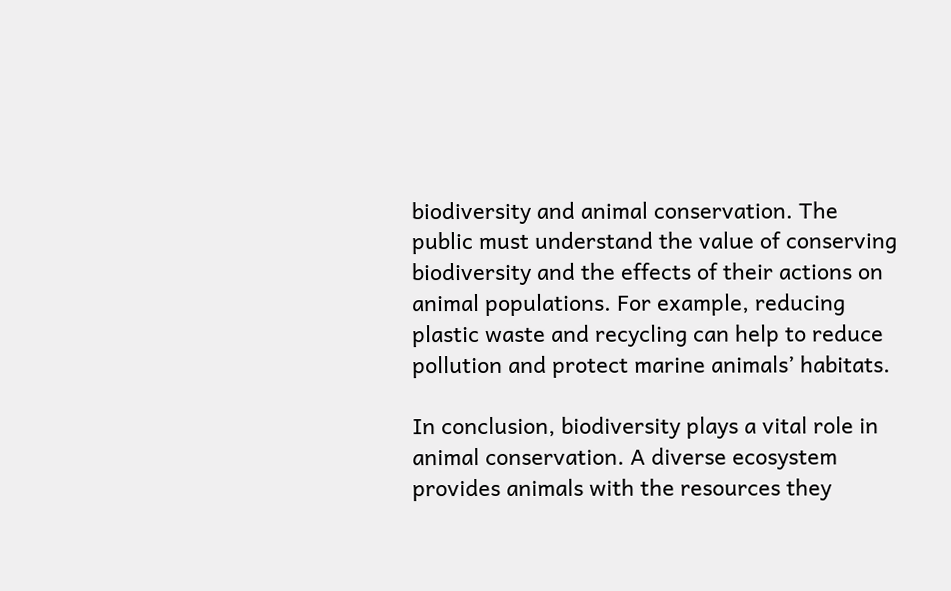biodiversity and animal conservation. The public must understand the value of conserving biodiversity and the effects of their actions on animal populations. For example, reducing plastic waste and recycling can help to reduce pollution and protect marine animals’ habitats.

In conclusion, biodiversity plays a vital role in animal conservation. A diverse ecosystem provides animals with the resources they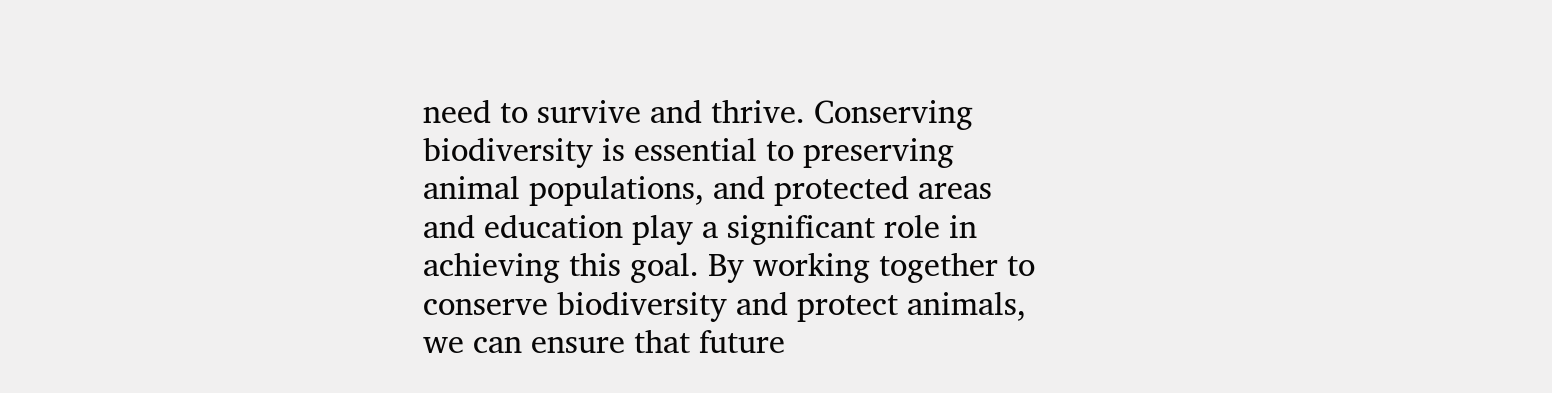need to survive and thrive. Conserving biodiversity is essential to preserving animal populations, and protected areas and education play a significant role in achieving this goal. By working together to conserve biodiversity and protect animals, we can ensure that future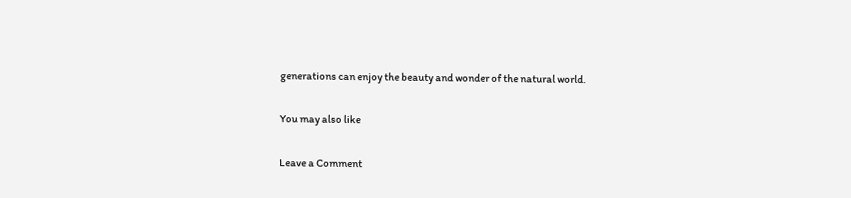generations can enjoy the beauty and wonder of the natural world.

You may also like

Leave a Comment